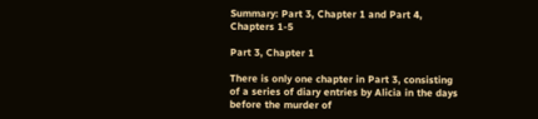Summary: Part 3, Chapter 1 and Part 4, Chapters 1-5

Part 3, Chapter 1

There is only one chapter in Part 3, consisting of a series of diary entries by Alicia in the days before the murder of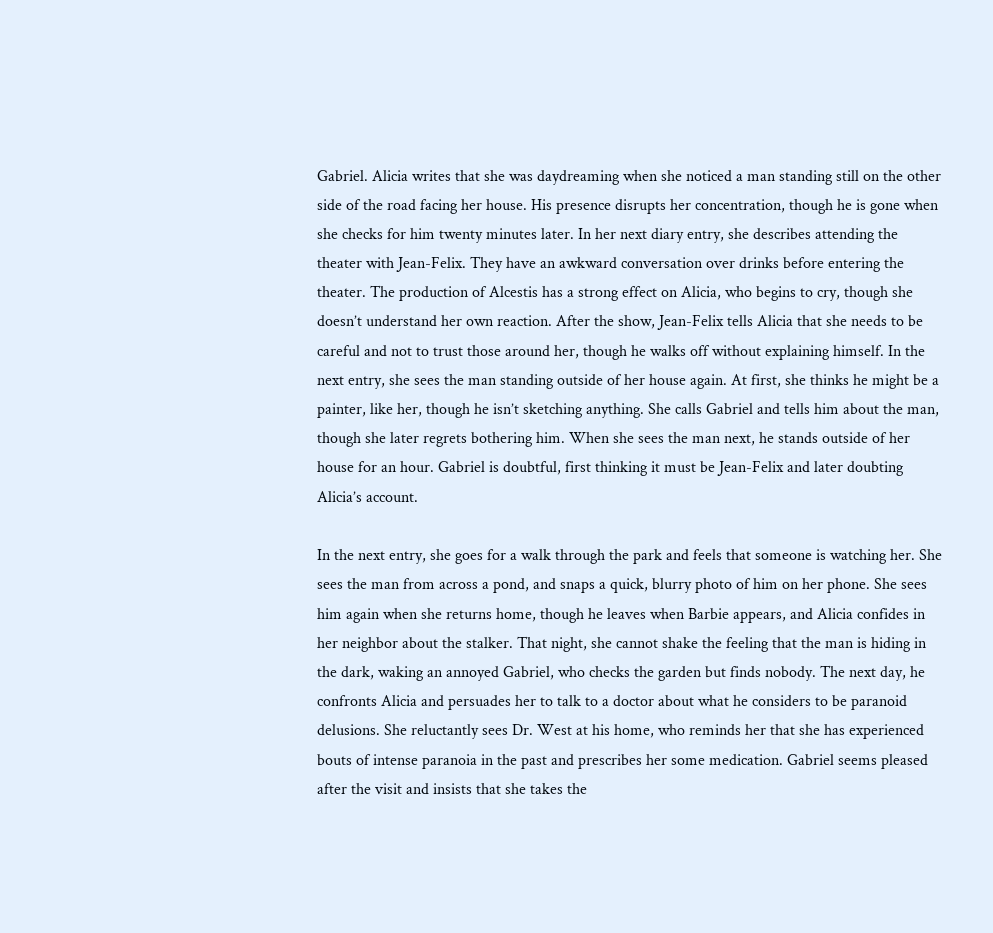Gabriel. Alicia writes that she was daydreaming when she noticed a man standing still on the other side of the road facing her house. His presence disrupts her concentration, though he is gone when she checks for him twenty minutes later. In her next diary entry, she describes attending the theater with Jean-Felix. They have an awkward conversation over drinks before entering the theater. The production of Alcestis has a strong effect on Alicia, who begins to cry, though she doesn’t understand her own reaction. After the show, Jean-Felix tells Alicia that she needs to be careful and not to trust those around her, though he walks off without explaining himself. In the next entry, she sees the man standing outside of her house again. At first, she thinks he might be a painter, like her, though he isn’t sketching anything. She calls Gabriel and tells him about the man, though she later regrets bothering him. When she sees the man next, he stands outside of her house for an hour. Gabriel is doubtful, first thinking it must be Jean-Felix and later doubting Alicia’s account.

In the next entry, she goes for a walk through the park and feels that someone is watching her. She sees the man from across a pond, and snaps a quick, blurry photo of him on her phone. She sees him again when she returns home, though he leaves when Barbie appears, and Alicia confides in her neighbor about the stalker. That night, she cannot shake the feeling that the man is hiding in the dark, waking an annoyed Gabriel, who checks the garden but finds nobody. The next day, he confronts Alicia and persuades her to talk to a doctor about what he considers to be paranoid delusions. She reluctantly sees Dr. West at his home, who reminds her that she has experienced bouts of intense paranoia in the past and prescribes her some medication. Gabriel seems pleased after the visit and insists that she takes the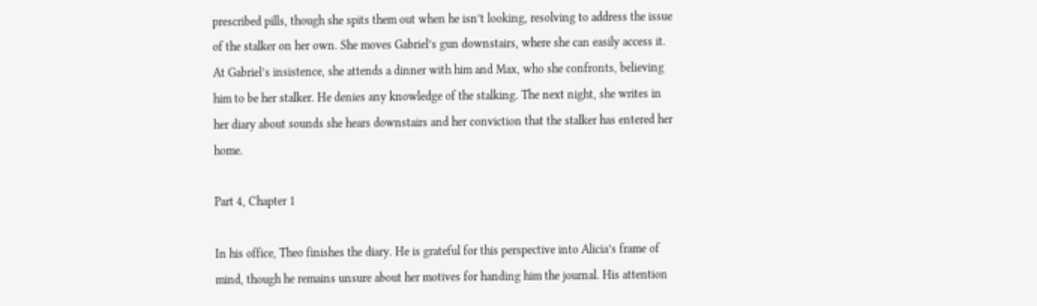prescribed pills, though she spits them out when he isn’t looking, resolving to address the issue of the stalker on her own. She moves Gabriel’s gun downstairs, where she can easily access it. At Gabriel’s insistence, she attends a dinner with him and Max, who she confronts, believing him to be her stalker. He denies any knowledge of the stalking. The next night, she writes in her diary about sounds she hears downstairs and her conviction that the stalker has entered her home.

Part 4, Chapter 1

In his office, Theo finishes the diary. He is grateful for this perspective into Alicia’s frame of mind, though he remains unsure about her motives for handing him the journal. His attention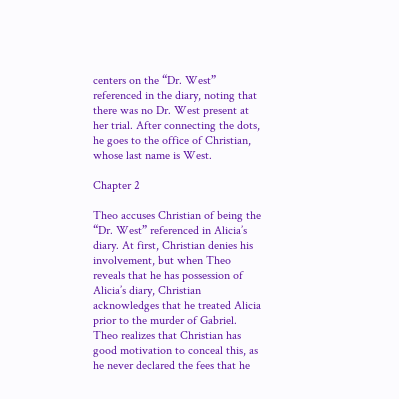centers on the “Dr. West” referenced in the diary, noting that there was no Dr. West present at her trial. After connecting the dots, he goes to the office of Christian, whose last name is West.

Chapter 2

Theo accuses Christian of being the “Dr. West” referenced in Alicia’s diary. At first, Christian denies his involvement, but when Theo reveals that he has possession of Alicia’s diary, Christian acknowledges that he treated Alicia prior to the murder of Gabriel. Theo realizes that Christian has good motivation to conceal this, as he never declared the fees that he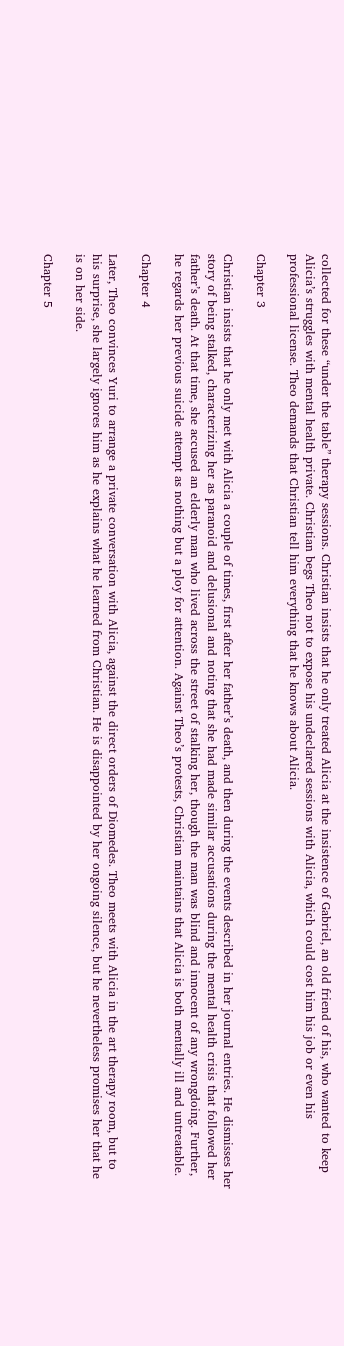collected for these “under the table” therapy sessions. Christian insists that he only treated Alicia at the insistence of Gabriel, an old friend of his, who wanted to keep Alicia’s struggles with mental health private. Christian begs Theo not to expose his undeclared sessions with Alicia, which could cost him his job or even his professional license. Theo demands that Christian tell him everything that he knows about Alicia.

Chapter 3

Christian insists that he only met with Alicia a couple of times, first after her father’s death, and then during the events described in her journal entries. He dismisses her story of being stalked, characterizing her as paranoid and delusional and noting that she had made similar accusations during the mental health crisis that followed her father’s death. At that time, she accused an elderly man who lived across the street of stalking her, though the man was blind and innocent of any wrongdoing. Further, he regards her previous suicide attempt as nothing but a ploy for attention. Against Theo’s protests, Christian maintains that Alicia is both mentally ill and untreatable.

Chapter 4

Later, Theo convinces Yuri to arrange a private conversation with Alicia, against the direct orders of Diomedes. Theo meets with Alicia in the art therapy room, but to his surprise, she largely ignores him as he explains what he learned from Christian. He is disappointed by her ongoing silence, but he nevertheless promises her that he is on her side.

Chapter 5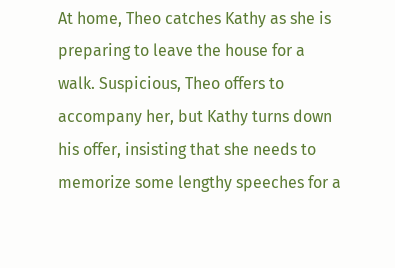At home, Theo catches Kathy as she is preparing to leave the house for a walk. Suspicious, Theo offers to accompany her, but Kathy turns down his offer, insisting that she needs to memorize some lengthy speeches for a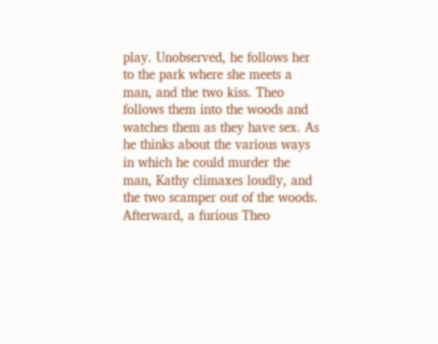play. Unobserved, he follows her to the park where she meets a man, and the two kiss. Theo follows them into the woods and watches them as they have sex. As he thinks about the various ways in which he could murder the man, Kathy climaxes loudly, and the two scamper out of the woods. Afterward, a furious Theo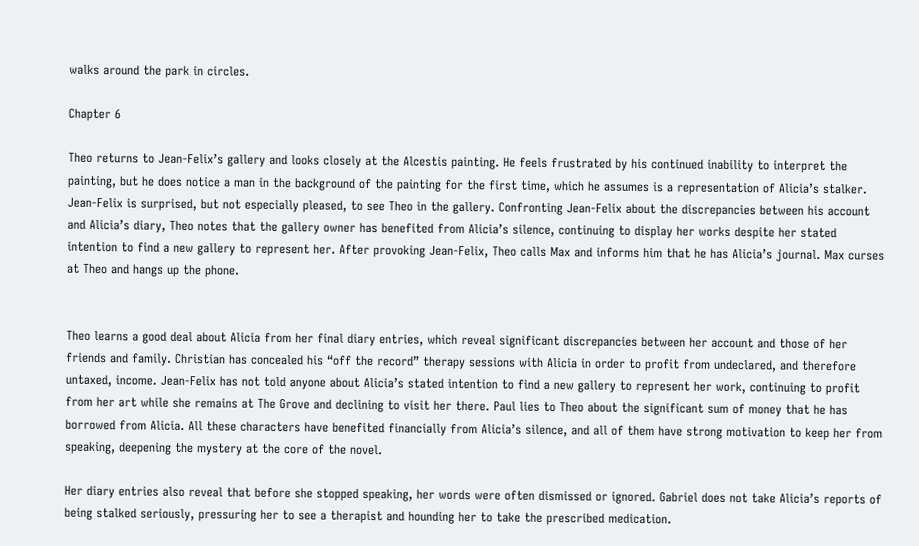walks around the park in circles.

Chapter 6

Theo returns to Jean-Felix’s gallery and looks closely at the Alcestis painting. He feels frustrated by his continued inability to interpret the painting, but he does notice a man in the background of the painting for the first time, which he assumes is a representation of Alicia’s stalker. Jean-Felix is surprised, but not especially pleased, to see Theo in the gallery. Confronting Jean-Felix about the discrepancies between his account and Alicia’s diary, Theo notes that the gallery owner has benefited from Alicia’s silence, continuing to display her works despite her stated intention to find a new gallery to represent her. After provoking Jean-Felix, Theo calls Max and informs him that he has Alicia’s journal. Max curses at Theo and hangs up the phone.


Theo learns a good deal about Alicia from her final diary entries, which reveal significant discrepancies between her account and those of her friends and family. Christian has concealed his “off the record” therapy sessions with Alicia in order to profit from undeclared, and therefore untaxed, income. Jean-Felix has not told anyone about Alicia’s stated intention to find a new gallery to represent her work, continuing to profit from her art while she remains at The Grove and declining to visit her there. Paul lies to Theo about the significant sum of money that he has borrowed from Alicia. All these characters have benefited financially from Alicia’s silence, and all of them have strong motivation to keep her from speaking, deepening the mystery at the core of the novel.

Her diary entries also reveal that before she stopped speaking, her words were often dismissed or ignored. Gabriel does not take Alicia’s reports of being stalked seriously, pressuring her to see a therapist and hounding her to take the prescribed medication.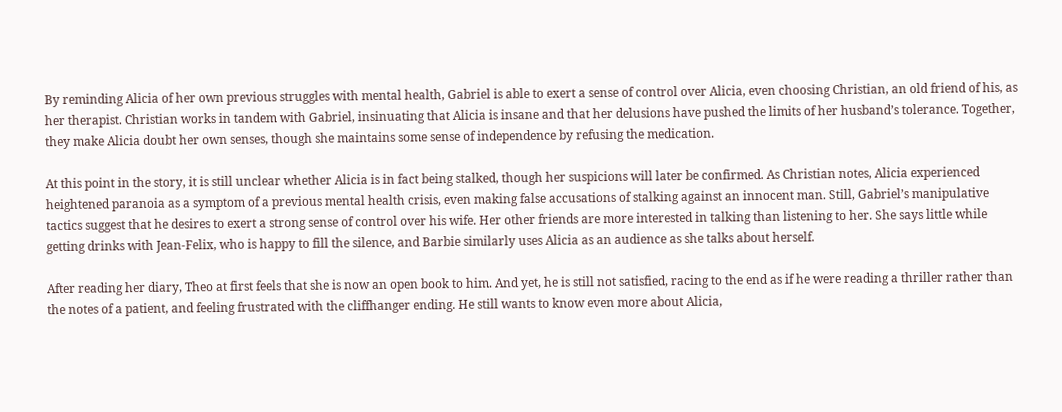By reminding Alicia of her own previous struggles with mental health, Gabriel is able to exert a sense of control over Alicia, even choosing Christian, an old friend of his, as her therapist. Christian works in tandem with Gabriel, insinuating that Alicia is insane and that her delusions have pushed the limits of her husband’s tolerance. Together, they make Alicia doubt her own senses, though she maintains some sense of independence by refusing the medication.

At this point in the story, it is still unclear whether Alicia is in fact being stalked, though her suspicions will later be confirmed. As Christian notes, Alicia experienced heightened paranoia as a symptom of a previous mental health crisis, even making false accusations of stalking against an innocent man. Still, Gabriel’s manipulative tactics suggest that he desires to exert a strong sense of control over his wife. Her other friends are more interested in talking than listening to her. She says little while getting drinks with Jean-Felix, who is happy to fill the silence, and Barbie similarly uses Alicia as an audience as she talks about herself.

After reading her diary, Theo at first feels that she is now an open book to him. And yet, he is still not satisfied, racing to the end as if he were reading a thriller rather than the notes of a patient, and feeling frustrated with the cliffhanger ending. He still wants to know even more about Alicia,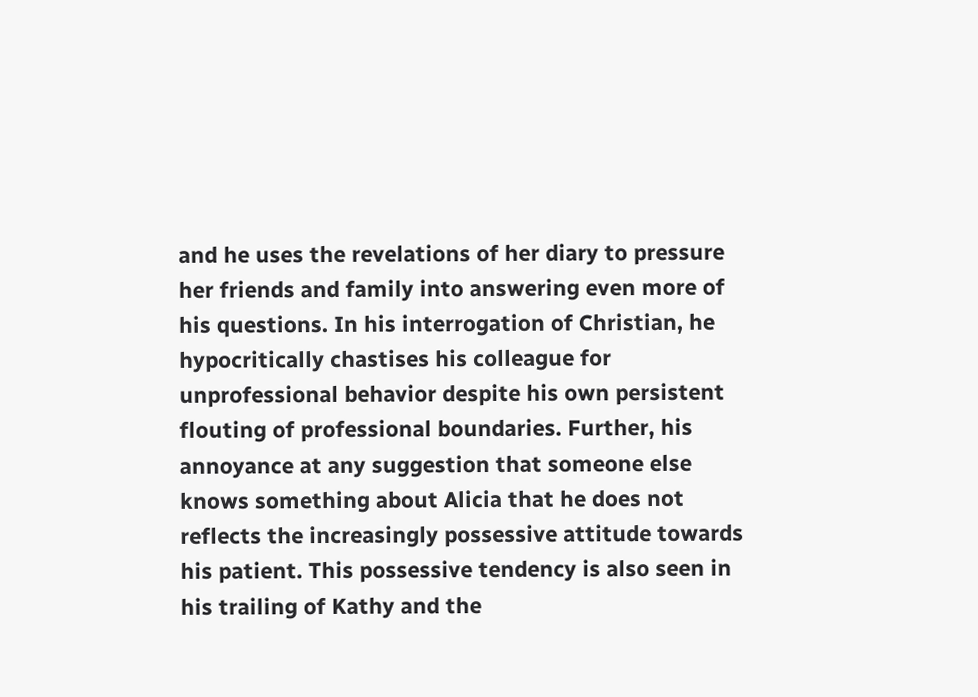and he uses the revelations of her diary to pressure her friends and family into answering even more of his questions. In his interrogation of Christian, he hypocritically chastises his colleague for unprofessional behavior despite his own persistent flouting of professional boundaries. Further, his annoyance at any suggestion that someone else knows something about Alicia that he does not reflects the increasingly possessive attitude towards his patient. This possessive tendency is also seen in his trailing of Kathy and the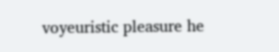voyeuristic pleasure he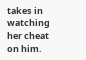takes in watching her cheat on him.